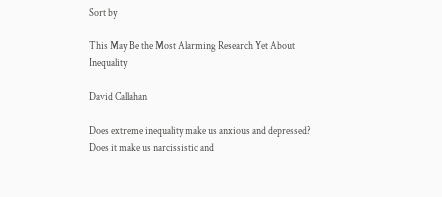Sort by

This May Be the Most Alarming Research Yet About Inequality

David Callahan

Does extreme inequality make us anxious and depressed? Does it make us narcissistic and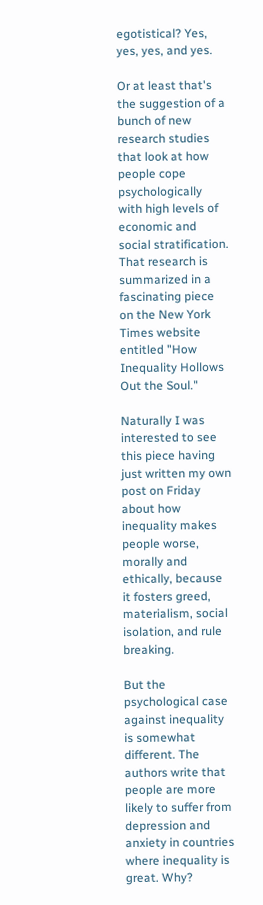egotistical? Yes, yes, yes, and yes.

Or at least that's the suggestion of a bunch of new research studies that look at how people cope psychologically with high levels of economic and social stratification. That research is summarized in a fascinating piece on the New York Times website entitled "How Inequality Hollows Out the Soul."

Naturally I was interested to see this piece having just written my own post on Friday about how inequality makes people worse, morally and ethically, because it fosters greed, materialism, social isolation, and rule breaking.

But the psychological case against inequality is somewhat different. The authors write that people are more likely to suffer from depression and anxiety in countries where inequality is great. Why?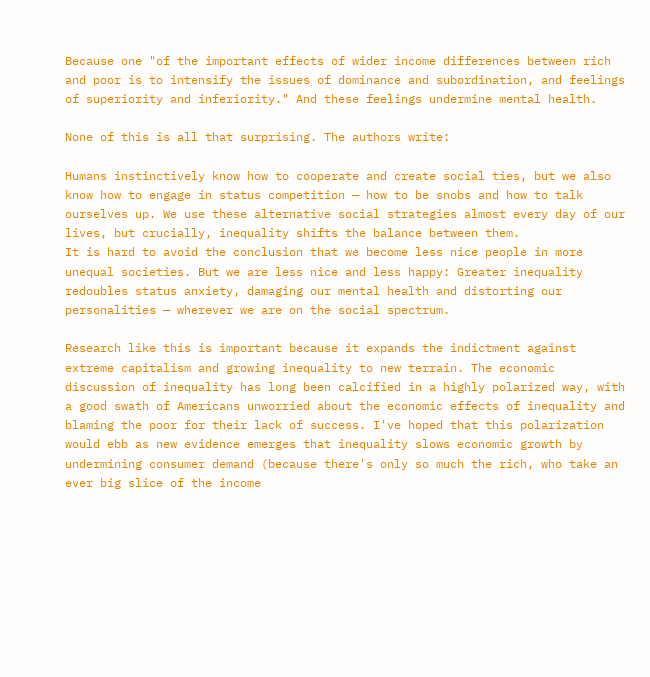Because one "of the important effects of wider income differences between rich and poor is to intensify the issues of dominance and subordination, and feelings of superiority and inferiority." And these feelings undermine mental health.

None of this is all that surprising. The authors write:

Humans instinctively know how to cooperate and create social ties, but we also know how to engage in status competition — how to be snobs and how to talk ourselves up. We use these alternative social strategies almost every day of our lives, but crucially, inequality shifts the balance between them.
It is hard to avoid the conclusion that we become less nice people in more unequal societies. But we are less nice and less happy: Greater inequality redoubles status anxiety, damaging our mental health and distorting our personalities — wherever we are on the social spectrum.

Research like this is important because it expands the indictment against extreme capitalism and growing inequality to new terrain. The economic discussion of inequality has long been calcified in a highly polarized way, with a good swath of Americans unworried about the economic effects of inequality and blaming the poor for their lack of success. I've hoped that this polarization would ebb as new evidence emerges that inequality slows economic growth by undermining consumer demand (because there's only so much the rich, who take an ever big slice of the income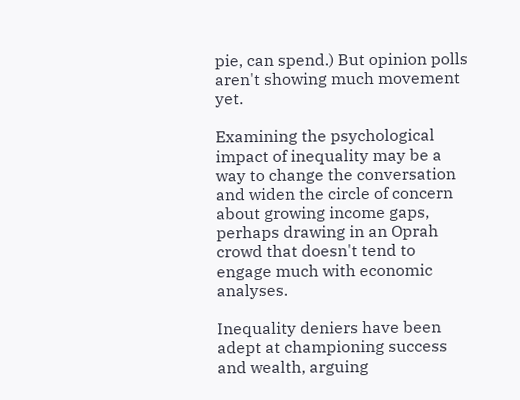pie, can spend.) But opinion polls aren't showing much movement yet.

Examining the psychological impact of inequality may be a way to change the conversation and widen the circle of concern about growing income gaps, perhaps drawing in an Oprah crowd that doesn't tend to engage much with economic analyses.

Inequality deniers have been adept at championing success and wealth, arguing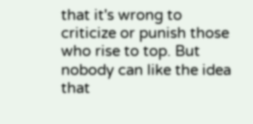that it's wrong to criticize or punish those who rise to top. But nobody can like the idea that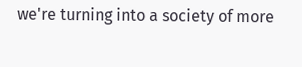we're turning into a society of more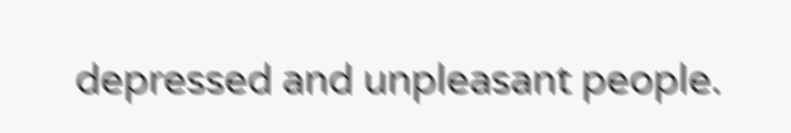depressed and unpleasant people.